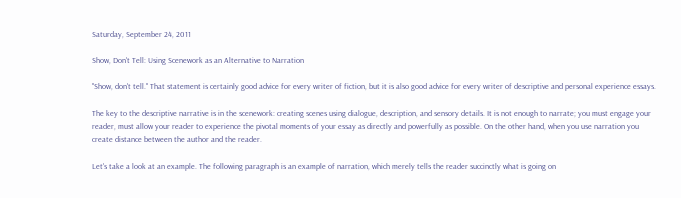Saturday, September 24, 2011

Show, Don't Tell: Using Scenework as an Alternative to Narration

"Show, don't tell." That statement is certainly good advice for every writer of fiction, but it is also good advice for every writer of descriptive and personal experience essays.

The key to the descriptive narrative is in the scenework: creating scenes using dialogue, description, and sensory details. It is not enough to narrate; you must engage your reader, must allow your reader to experience the pivotal moments of your essay as directly and powerfully as possible. On the other hand, when you use narration you create distance between the author and the reader.

Let's take a look at an example. The following paragraph is an example of narration, which merely tells the reader succinctly what is going on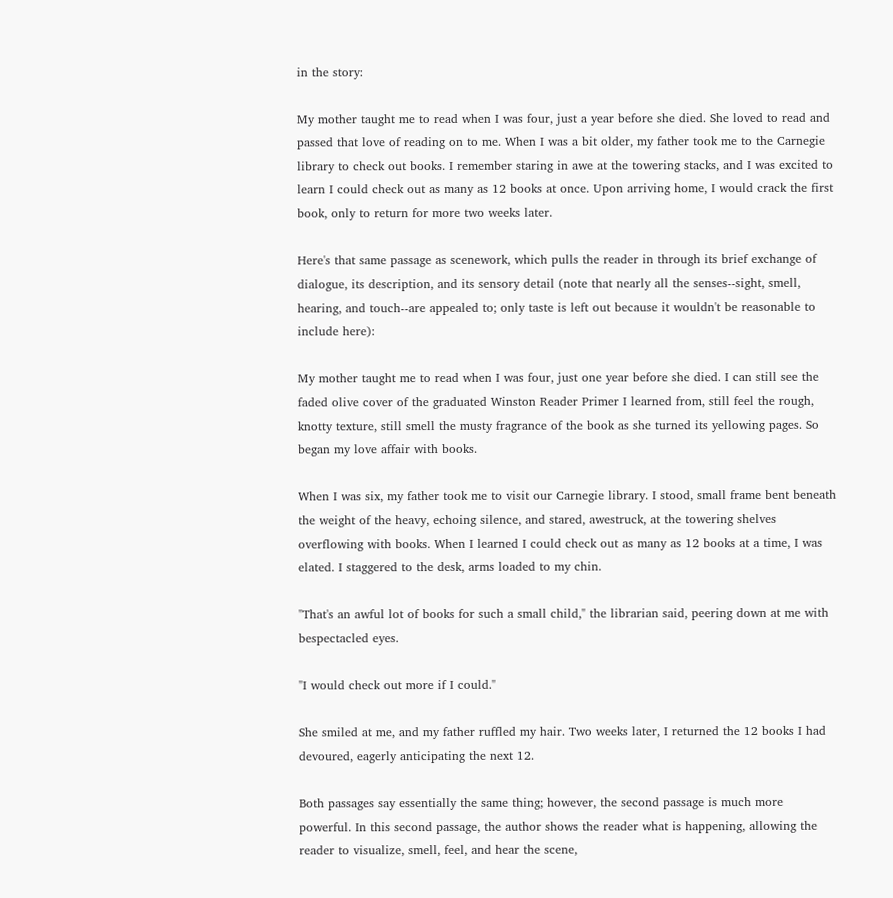in the story:

My mother taught me to read when I was four, just a year before she died. She loved to read and passed that love of reading on to me. When I was a bit older, my father took me to the Carnegie library to check out books. I remember staring in awe at the towering stacks, and I was excited to learn I could check out as many as 12 books at once. Upon arriving home, I would crack the first book, only to return for more two weeks later.

Here's that same passage as scenework, which pulls the reader in through its brief exchange of dialogue, its description, and its sensory detail (note that nearly all the senses--sight, smell, hearing, and touch--are appealed to; only taste is left out because it wouldn't be reasonable to include here):

My mother taught me to read when I was four, just one year before she died. I can still see the faded olive cover of the graduated Winston Reader Primer I learned from, still feel the rough, knotty texture, still smell the musty fragrance of the book as she turned its yellowing pages. So began my love affair with books.

When I was six, my father took me to visit our Carnegie library. I stood, small frame bent beneath the weight of the heavy, echoing silence, and stared, awestruck, at the towering shelves overflowing with books. When I learned I could check out as many as 12 books at a time, I was elated. I staggered to the desk, arms loaded to my chin.

"That's an awful lot of books for such a small child," the librarian said, peering down at me with bespectacled eyes.

"I would check out more if I could."

She smiled at me, and my father ruffled my hair. Two weeks later, I returned the 12 books I had devoured, eagerly anticipating the next 12.

Both passages say essentially the same thing; however, the second passage is much more powerful. In this second passage, the author shows the reader what is happening, allowing the reader to visualize, smell, feel, and hear the scene,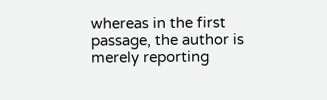whereas in the first passage, the author is merely reporting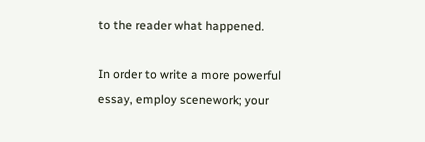to the reader what happened.

In order to write a more powerful essay, employ scenework; your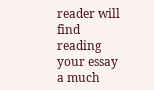reader will find reading your essay a much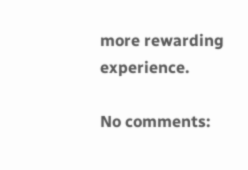more rewarding experience.

No comments: